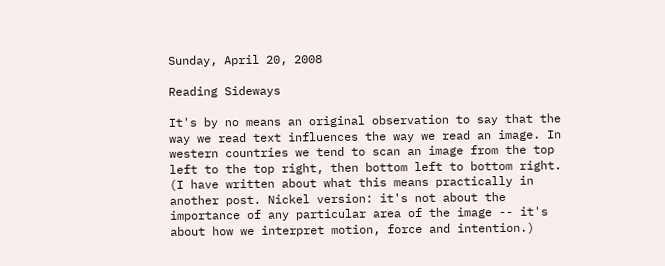Sunday, April 20, 2008

Reading Sideways

It's by no means an original observation to say that the way we read text influences the way we read an image. In western countries we tend to scan an image from the top left to the top right, then bottom left to bottom right. (I have written about what this means practically in another post. Nickel version: it's not about the importance of any particular area of the image -- it's about how we interpret motion, force and intention.)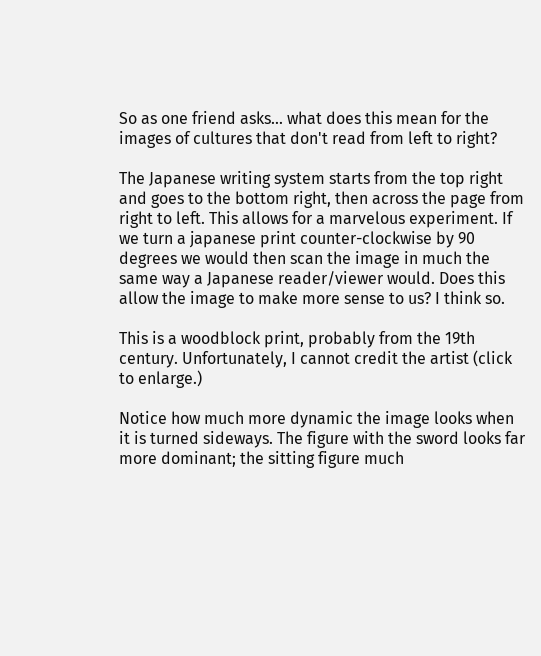So as one friend asks... what does this mean for the images of cultures that don't read from left to right?

The Japanese writing system starts from the top right and goes to the bottom right, then across the page from right to left. This allows for a marvelous experiment. If we turn a japanese print counter-clockwise by 90 degrees we would then scan the image in much the same way a Japanese reader/viewer would. Does this allow the image to make more sense to us? I think so.

This is a woodblock print, probably from the 19th century. Unfortunately, I cannot credit the artist (click to enlarge.)

Notice how much more dynamic the image looks when it is turned sideways. The figure with the sword looks far more dominant; the sitting figure much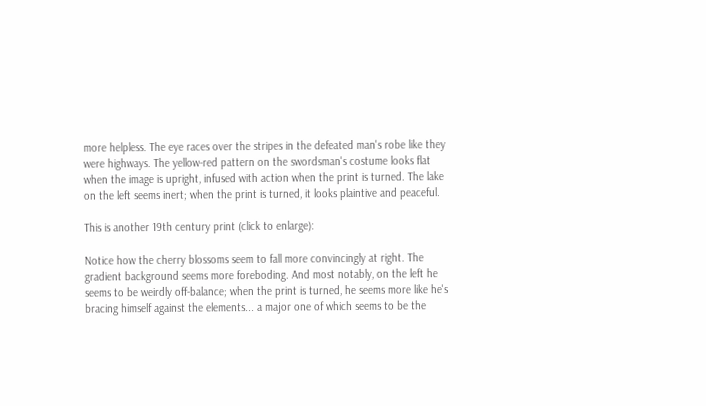more helpless. The eye races over the stripes in the defeated man's robe like they were highways. The yellow-red pattern on the swordsman's costume looks flat when the image is upright, infused with action when the print is turned. The lake on the left seems inert; when the print is turned, it looks plaintive and peaceful.

This is another 19th century print (click to enlarge):

Notice how the cherry blossoms seem to fall more convincingly at right. The gradient background seems more foreboding. And most notably, on the left he seems to be weirdly off-balance; when the print is turned, he seems more like he's bracing himself against the elements... a major one of which seems to be the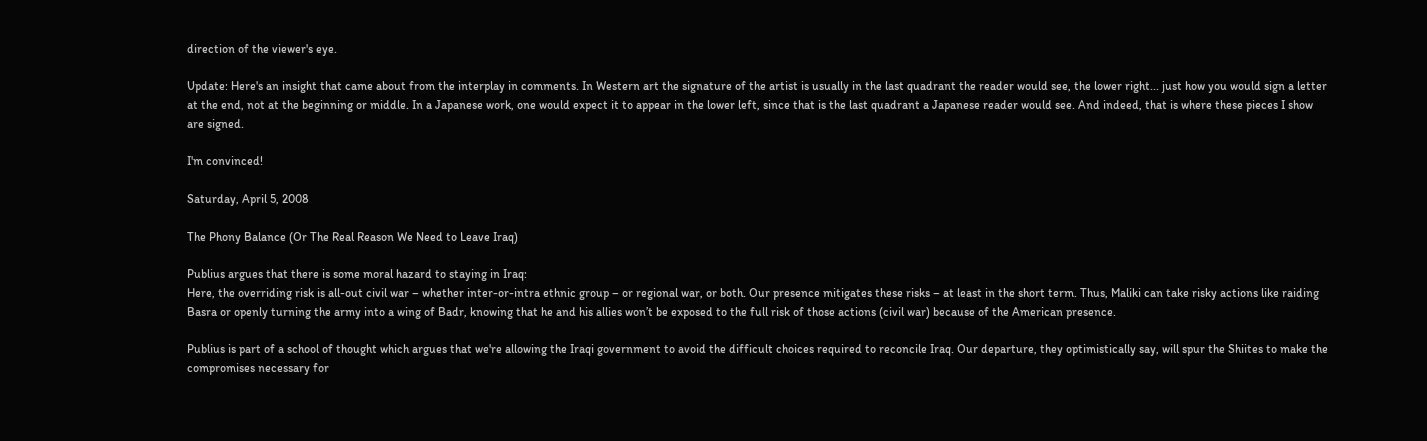direction of the viewer's eye.

Update: Here's an insight that came about from the interplay in comments. In Western art the signature of the artist is usually in the last quadrant the reader would see, the lower right... just how you would sign a letter at the end, not at the beginning or middle. In a Japanese work, one would expect it to appear in the lower left, since that is the last quadrant a Japanese reader would see. And indeed, that is where these pieces I show are signed.

I'm convinced!

Saturday, April 5, 2008

The Phony Balance (Or The Real Reason We Need to Leave Iraq)

Publius argues that there is some moral hazard to staying in Iraq:
Here, the overriding risk is all-out civil war – whether inter-or-intra ethnic group – or regional war, or both. Our presence mitigates these risks – at least in the short term. Thus, Maliki can take risky actions like raiding Basra or openly turning the army into a wing of Badr, knowing that he and his allies won’t be exposed to the full risk of those actions (civil war) because of the American presence.

Publius is part of a school of thought which argues that we're allowing the Iraqi government to avoid the difficult choices required to reconcile Iraq. Our departure, they optimistically say, will spur the Shiites to make the compromises necessary for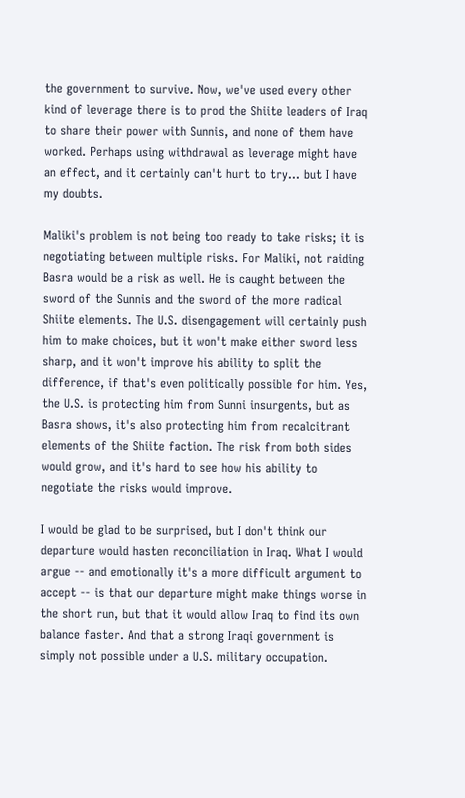the government to survive. Now, we've used every other kind of leverage there is to prod the Shiite leaders of Iraq to share their power with Sunnis, and none of them have worked. Perhaps using withdrawal as leverage might have an effect, and it certainly can't hurt to try... but I have my doubts.

Maliki's problem is not being too ready to take risks; it is negotiating between multiple risks. For Maliki, not raiding Basra would be a risk as well. He is caught between the sword of the Sunnis and the sword of the more radical Shiite elements. The U.S. disengagement will certainly push him to make choices, but it won't make either sword less sharp, and it won't improve his ability to split the difference, if that's even politically possible for him. Yes, the U.S. is protecting him from Sunni insurgents, but as Basra shows, it's also protecting him from recalcitrant elements of the Shiite faction. The risk from both sides would grow, and it's hard to see how his ability to negotiate the risks would improve.

I would be glad to be surprised, but I don't think our departure would hasten reconciliation in Iraq. What I would argue -- and emotionally it's a more difficult argument to accept -- is that our departure might make things worse in the short run, but that it would allow Iraq to find its own balance faster. And that a strong Iraqi government is simply not possible under a U.S. military occupation.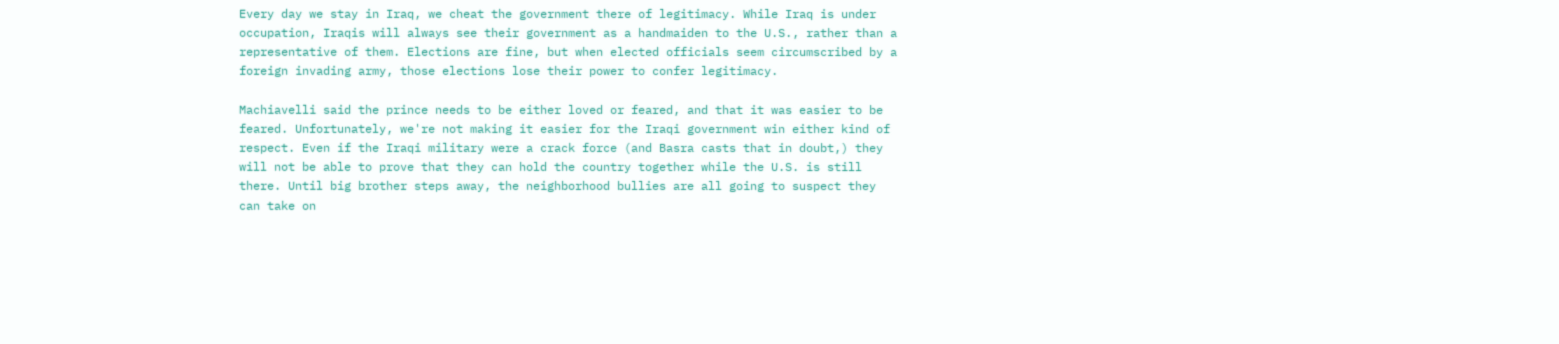Every day we stay in Iraq, we cheat the government there of legitimacy. While Iraq is under occupation, Iraqis will always see their government as a handmaiden to the U.S., rather than a representative of them. Elections are fine, but when elected officials seem circumscribed by a foreign invading army, those elections lose their power to confer legitimacy.

Machiavelli said the prince needs to be either loved or feared, and that it was easier to be feared. Unfortunately, we're not making it easier for the Iraqi government win either kind of respect. Even if the Iraqi military were a crack force (and Basra casts that in doubt,) they will not be able to prove that they can hold the country together while the U.S. is still there. Until big brother steps away, the neighborhood bullies are all going to suspect they can take on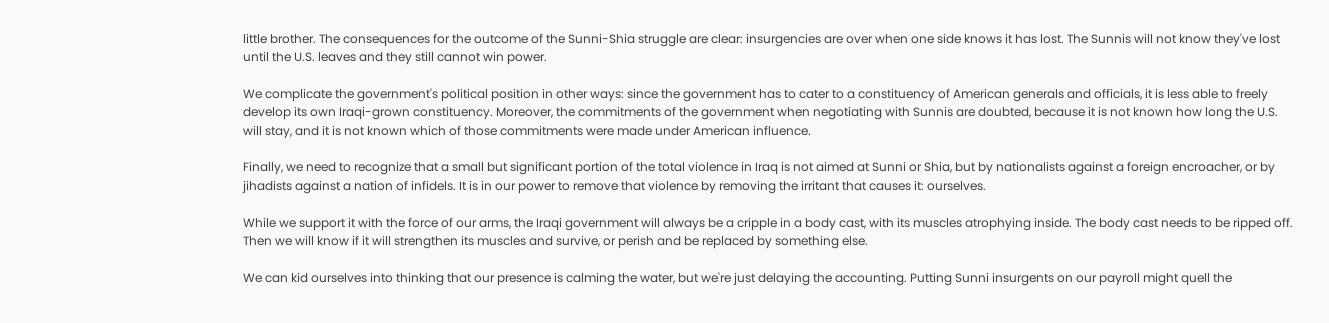little brother. The consequences for the outcome of the Sunni-Shia struggle are clear: insurgencies are over when one side knows it has lost. The Sunnis will not know they've lost until the U.S. leaves and they still cannot win power.

We complicate the government's political position in other ways: since the government has to cater to a constituency of American generals and officials, it is less able to freely develop its own Iraqi-grown constituency. Moreover, the commitments of the government when negotiating with Sunnis are doubted, because it is not known how long the U.S. will stay, and it is not known which of those commitments were made under American influence.

Finally, we need to recognize that a small but significant portion of the total violence in Iraq is not aimed at Sunni or Shia, but by nationalists against a foreign encroacher, or by jihadists against a nation of infidels. It is in our power to remove that violence by removing the irritant that causes it: ourselves.

While we support it with the force of our arms, the Iraqi government will always be a cripple in a body cast, with its muscles atrophying inside. The body cast needs to be ripped off. Then we will know if it will strengthen its muscles and survive, or perish and be replaced by something else.

We can kid ourselves into thinking that our presence is calming the water, but we're just delaying the accounting. Putting Sunni insurgents on our payroll might quell the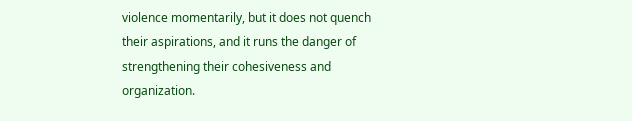violence momentarily, but it does not quench their aspirations, and it runs the danger of strengthening their cohesiveness and organization.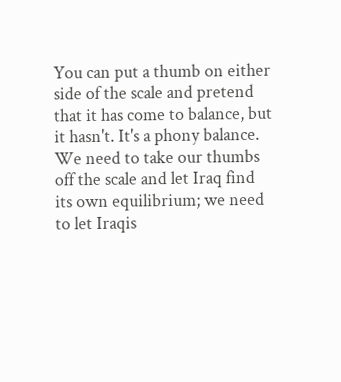You can put a thumb on either side of the scale and pretend that it has come to balance, but it hasn't. It's a phony balance. We need to take our thumbs off the scale and let Iraq find its own equilibrium; we need to let Iraqis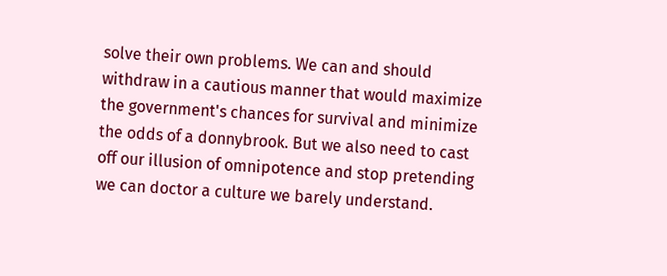solve their own problems. We can and should withdraw in a cautious manner that would maximize the government's chances for survival and minimize the odds of a donnybrook. But we also need to cast off our illusion of omnipotence and stop pretending we can doctor a culture we barely understand.